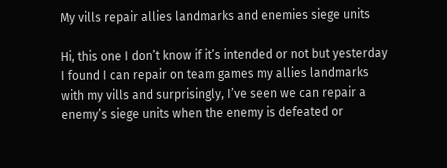My vills repair allies landmarks and enemies siege units

Hi, this one I don’t know if it’s intended or not but yesterday I found I can repair on team games my allies landmarks with my vills and surprisingly, I’ve seen we can repair a enemy’s siege units when the enemy is defeated or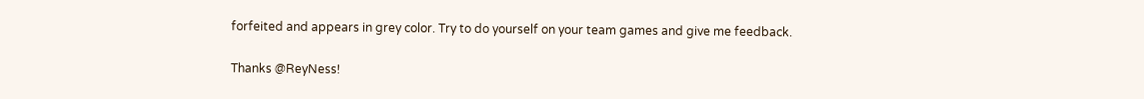forfeited and appears in grey color. Try to do yourself on your team games and give me feedback.

Thanks @ReyNess!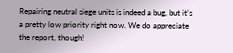Repairing neutral siege units is indeed a bug, but it’s a pretty low priority right now. We do appreciate the report, though!